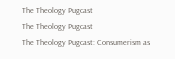The Theology Pugcast
The Theology Pugcast
The Theology Pugcast: Consumerism as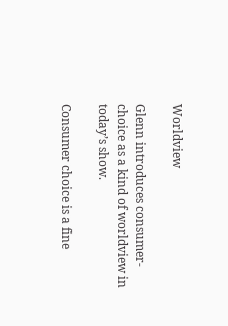Worldview

Glenn introduces consumer-choice as a kind of worldview in today’s show.

Consumer choice is a fine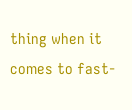thing when it comes to fast-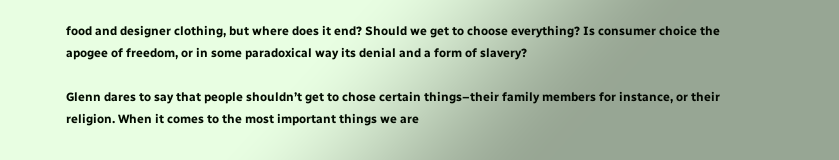food and designer clothing, but where does it end? Should we get to choose everything? Is consumer choice the apogee of freedom, or in some paradoxical way its denial and a form of slavery?

Glenn dares to say that people shouldn’t get to chose certain things–their family members for instance, or their religion. When it comes to the most important things we are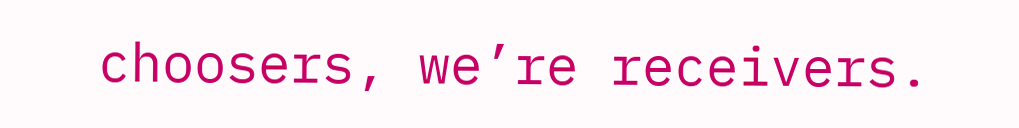choosers, we’re receivers.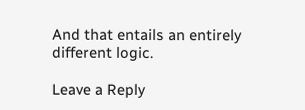And that entails an entirely different logic.

Leave a Reply